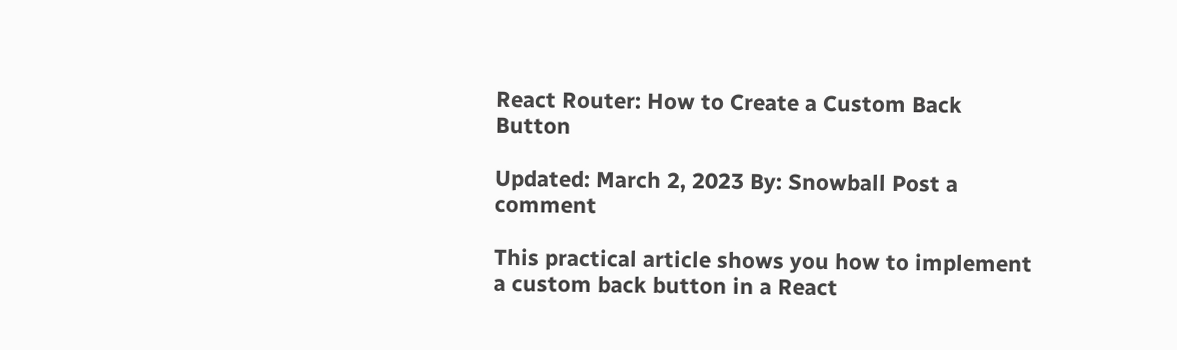React Router: How to Create a Custom Back Button

Updated: March 2, 2023 By: Snowball Post a comment

This practical article shows you how to implement a custom back button in a React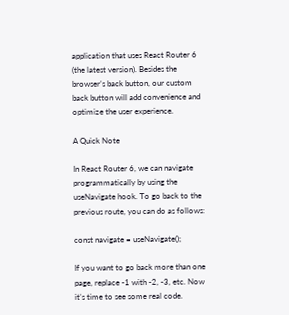application that uses React Router 6 (the latest version). Besides the browser’s back button, our custom back button will add convenience and optimize the user experience.

A Quick Note

In React Router 6, we can navigate programmatically by using the useNavigate hook. To go back to the previous route, you can do as follows:

const navigate = useNavigate();

If you want to go back more than one page, replace -1 with -2, -3, etc. Now it’s time to see some real code.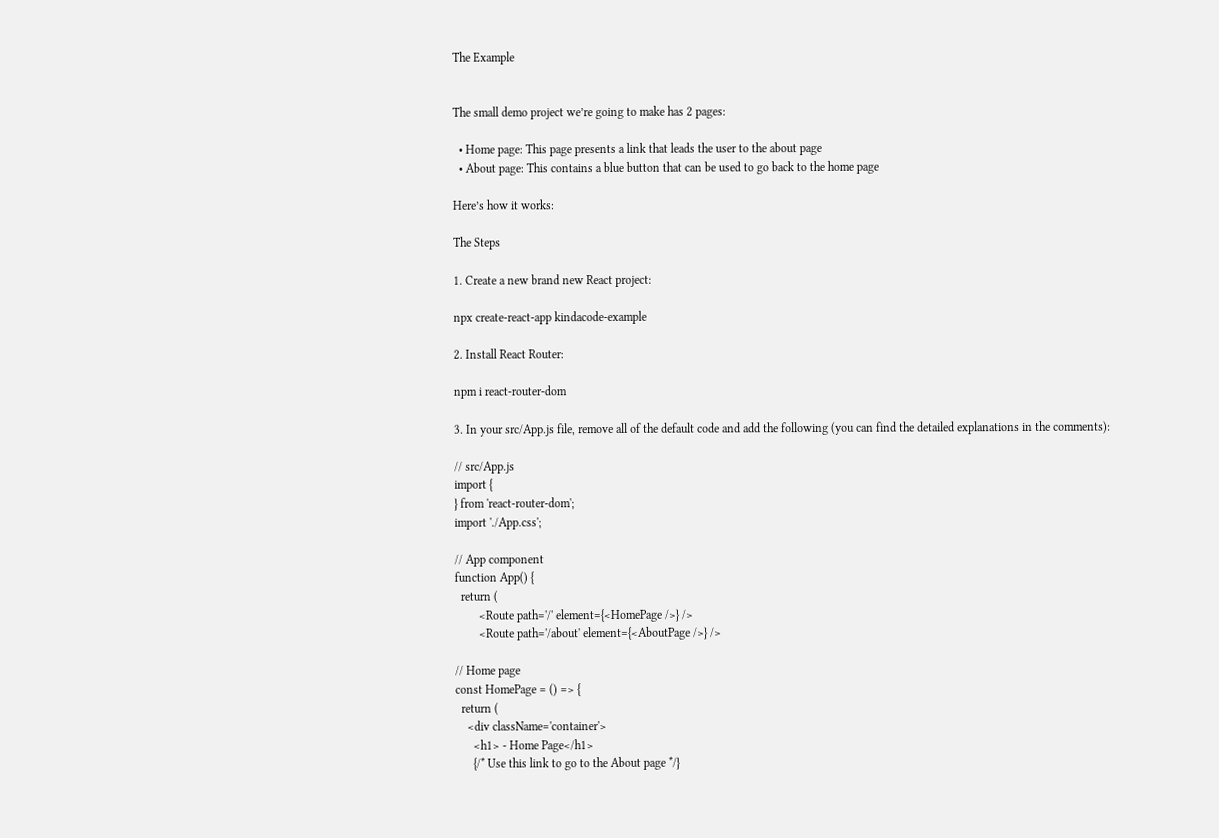The Example


The small demo project we’re going to make has 2 pages:

  • Home page: This page presents a link that leads the user to the about page
  • About page: This contains a blue button that can be used to go back to the home page

Here’s how it works:

The Steps

1. Create a new brand new React project:

npx create-react-app kindacode-example

2. Install React Router:

npm i react-router-dom

3. In your src/App.js file, remove all of the default code and add the following (you can find the detailed explanations in the comments):

// src/App.js
import {
} from 'react-router-dom';
import './App.css';

// App component
function App() {
  return (
        <Route path='/' element={<HomePage />} />
        <Route path='/about' element={<AboutPage />} />

// Home page
const HomePage = () => {
  return (
    <div className='container'>
      <h1> - Home Page</h1>
      {/* Use this link to go to the About page */}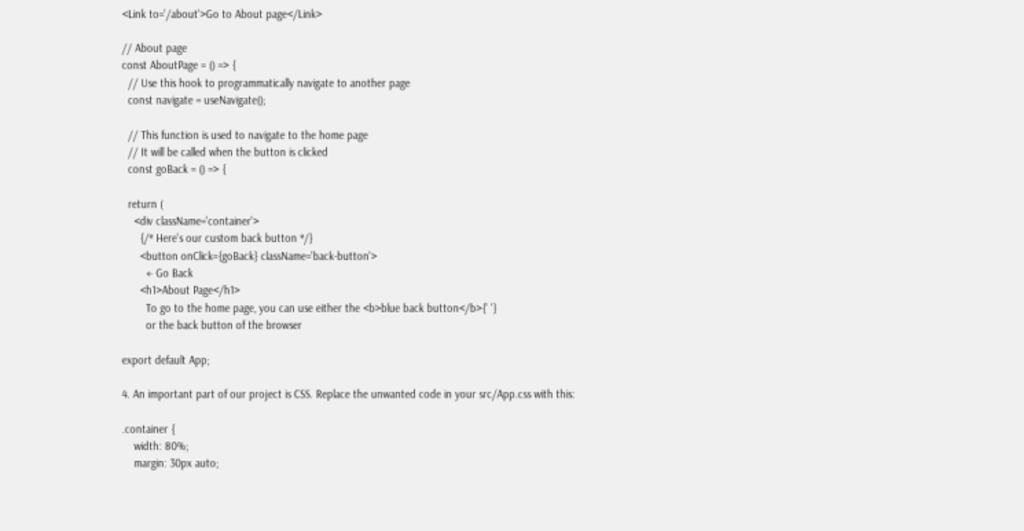<Link to='/about'>Go to About page</Link>

// About page
const AboutPage = () => {
  // Use this hook to programmatically navigate to another page
  const navigate = useNavigate();

  // This function is used to navigate to the home page
  // It will be called when the button is clicked
  const goBack = () => {

  return (
    <div className='container'>
      {/* Here's our custom back button */}
      <button onClick={goBack} className='back-button'>
        ← Go Back
      <h1>About Page</h1>
        To go to the home page, you can use either the <b>blue back button</b>{' '}
        or the back button of the browser

export default App;

4. An important part of our project is CSS. Replace the unwanted code in your src/App.css with this:

.container {
    width: 80%;
    margin: 30px auto;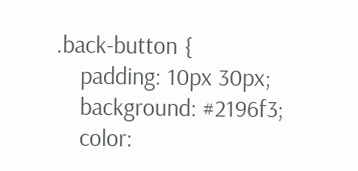.back-button {
    padding: 10px 30px;
    background: #2196f3;
    color: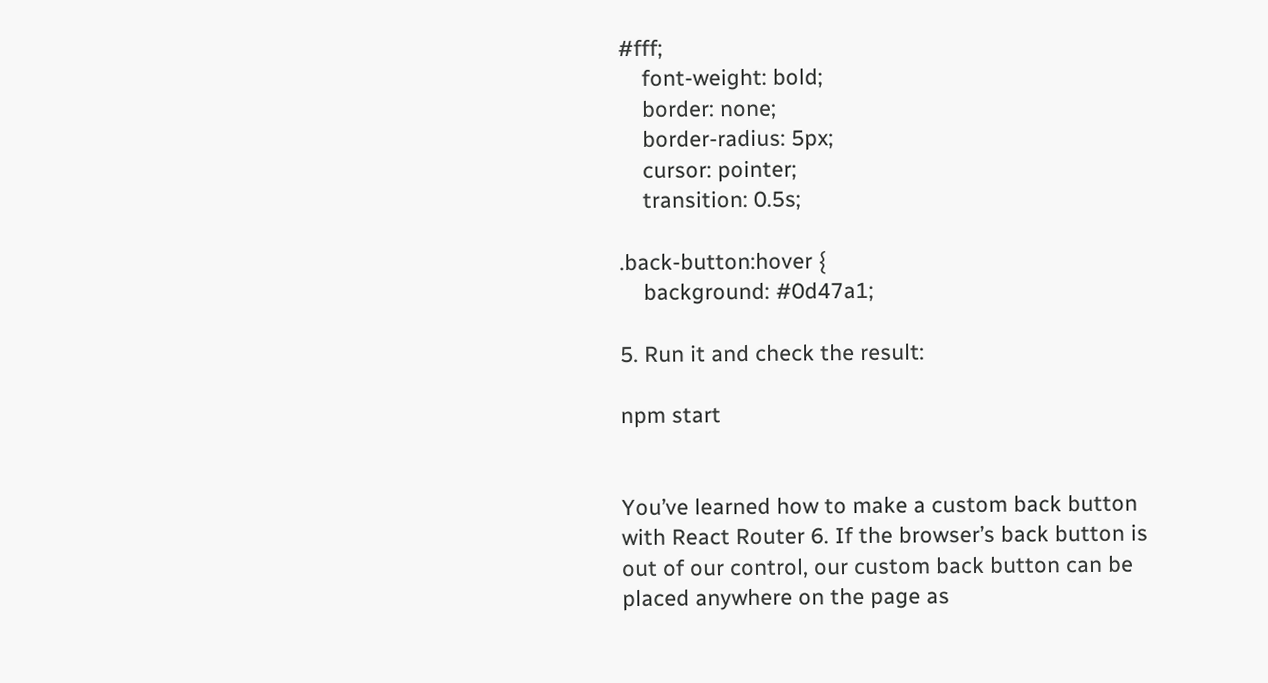#fff;
    font-weight: bold;
    border: none;
    border-radius: 5px;
    cursor: pointer;
    transition: 0.5s;

.back-button:hover {
    background: #0d47a1;

5. Run it and check the result:

npm start


You’ve learned how to make a custom back button with React Router 6. If the browser’s back button is out of our control, our custom back button can be placed anywhere on the page as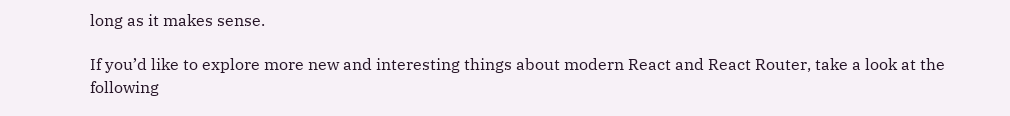long as it makes sense.

If you’d like to explore more new and interesting things about modern React and React Router, take a look at the following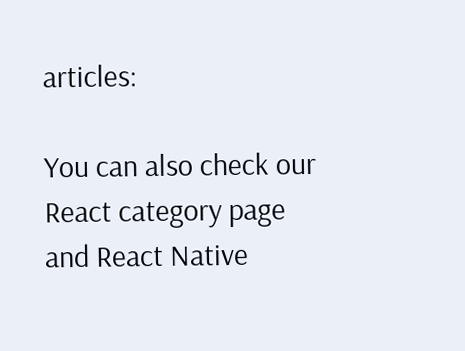articles:

You can also check our React category page and React Native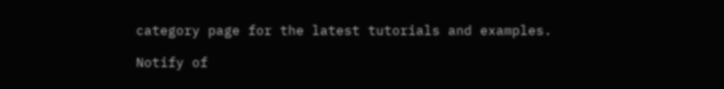category page for the latest tutorials and examples.

Notify of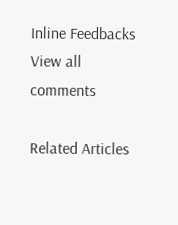Inline Feedbacks
View all comments

Related Articles